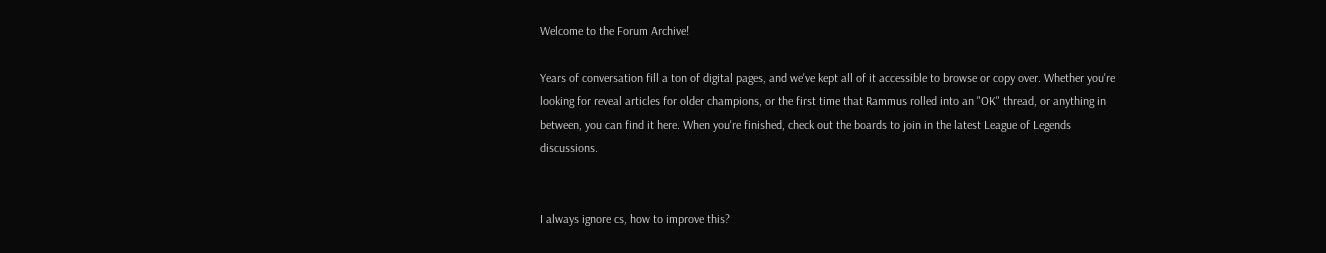Welcome to the Forum Archive!

Years of conversation fill a ton of digital pages, and we've kept all of it accessible to browse or copy over. Whether you're looking for reveal articles for older champions, or the first time that Rammus rolled into an "OK" thread, or anything in between, you can find it here. When you're finished, check out the boards to join in the latest League of Legends discussions.


I always ignore cs, how to improve this?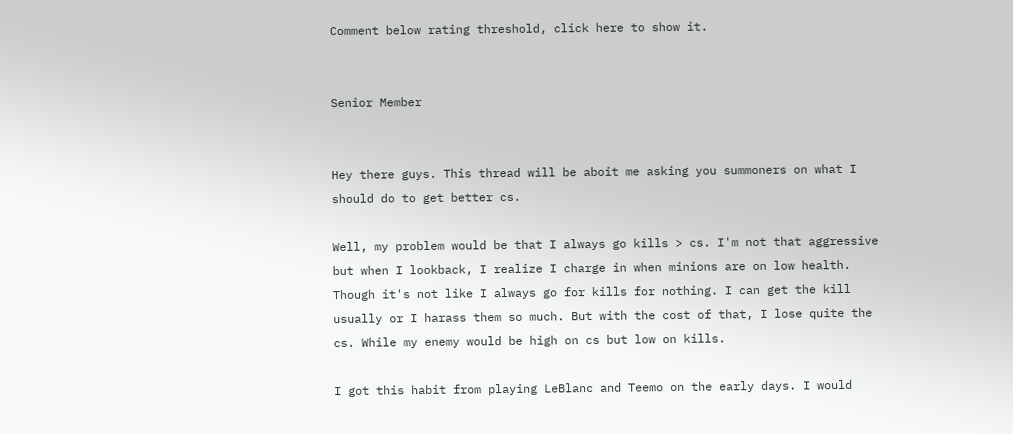Comment below rating threshold, click here to show it.


Senior Member


Hey there guys. This thread will be aboit me asking you summoners on what I should do to get better cs.

Well, my problem would be that I always go kills > cs. I'm not that aggressive but when I lookback, I realize I charge in when minions are on low health. Though it's not like I always go for kills for nothing. I can get the kill usually or I harass them so much. But with the cost of that, I lose quite the cs. While my enemy would be high on cs but low on kills.

I got this habit from playing LeBlanc and Teemo on the early days. I would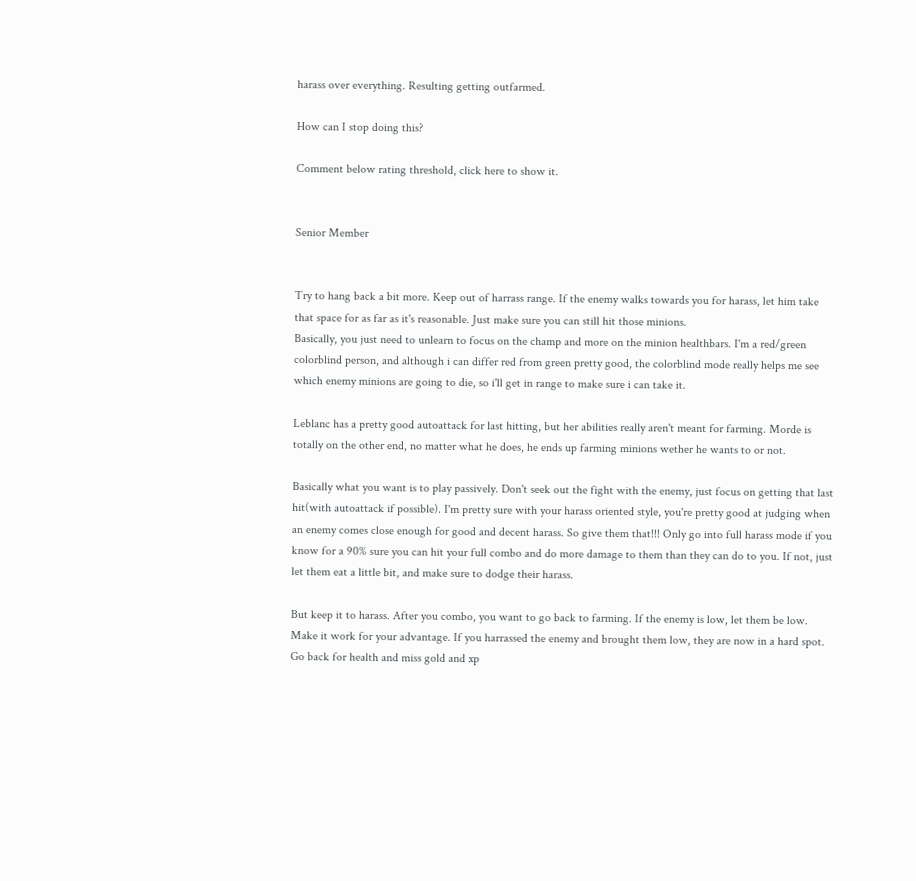harass over everything. Resulting getting outfarmed.

How can I stop doing this?

Comment below rating threshold, click here to show it.


Senior Member


Try to hang back a bit more. Keep out of harrass range. If the enemy walks towards you for harass, let him take that space for as far as it's reasonable. Just make sure you can still hit those minions.
Basically, you just need to unlearn to focus on the champ and more on the minion healthbars. I'm a red/green colorblind person, and although i can differ red from green pretty good, the colorblind mode really helps me see which enemy minions are going to die, so i'll get in range to make sure i can take it.

Leblanc has a pretty good autoattack for last hitting, but her abilities really aren't meant for farming. Morde is totally on the other end, no matter what he does, he ends up farming minions wether he wants to or not.

Basically what you want is to play passively. Don't seek out the fight with the enemy, just focus on getting that last hit(with autoattack if possible). I'm pretty sure with your harass oriented style, you're pretty good at judging when an enemy comes close enough for good and decent harass. So give them that!!! Only go into full harass mode if you know for a 90% sure you can hit your full combo and do more damage to them than they can do to you. If not, just let them eat a little bit, and make sure to dodge their harass.

But keep it to harass. After you combo, you want to go back to farming. If the enemy is low, let them be low. Make it work for your advantage. If you harrassed the enemy and brought them low, they are now in a hard spot. Go back for health and miss gold and xp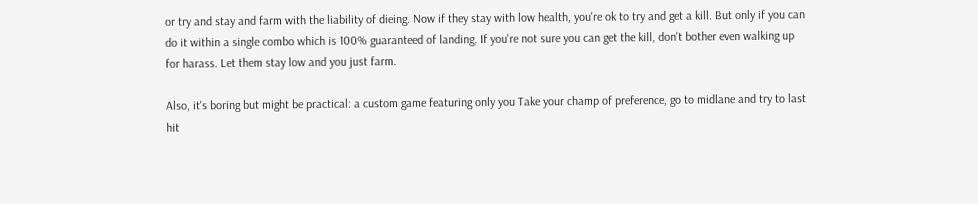or try and stay and farm with the liability of dieing. Now if they stay with low health, you're ok to try and get a kill. But only if you can do it within a single combo which is 100% guaranteed of landing. If you're not sure you can get the kill, don't bother even walking up for harass. Let them stay low and you just farm.

Also, it's boring but might be practical: a custom game featuring only you Take your champ of preference, go to midlane and try to last hit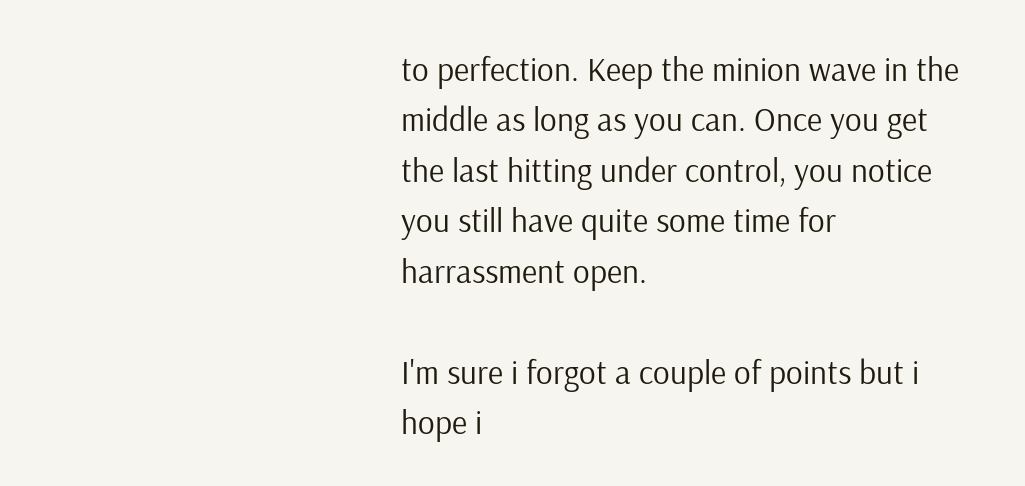to perfection. Keep the minion wave in the middle as long as you can. Once you get the last hitting under control, you notice you still have quite some time for harrassment open.

I'm sure i forgot a couple of points but i hope i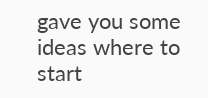gave you some ideas where to start